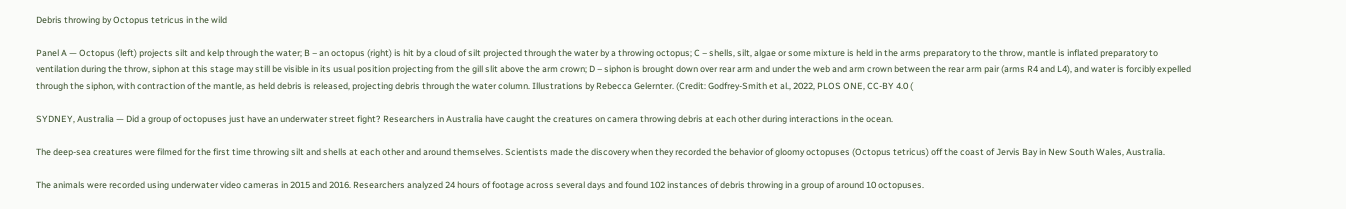Debris throwing by Octopus tetricus in the wild

Panel A — Octopus (left) projects silt and kelp through the water; B – an octopus (right) is hit by a cloud of silt projected through the water by a throwing octopus; C – shells, silt, algae or some mixture is held in the arms preparatory to the throw, mantle is inflated preparatory to ventilation during the throw, siphon at this stage may still be visible in its usual position projecting from the gill slit above the arm crown; D – siphon is brought down over rear arm and under the web and arm crown between the rear arm pair (arms R4 and L4), and water is forcibly expelled through the siphon, with contraction of the mantle, as held debris is released, projecting debris through the water column. Illustrations by Rebecca Gelernter. (Credit: Godfrey-Smith et al., 2022, PLOS ONE, CC-BY 4.0 (

SYDNEY, Australia — Did a group of octopuses just have an underwater street fight? Researchers in Australia have caught the creatures on camera throwing debris at each other during interactions in the ocean.

The deep-sea creatures were filmed for the first time throwing silt and shells at each other and around themselves. Scientists made the discovery when they recorded the behavior of gloomy octopuses (Octopus tetricus) off the coast of Jervis Bay in New South Wales, Australia.

The animals were recorded using underwater video cameras in 2015 and 2016. Researchers analyzed 24 hours of footage across several days and found 102 instances of debris throwing in a group of around 10 octopuses.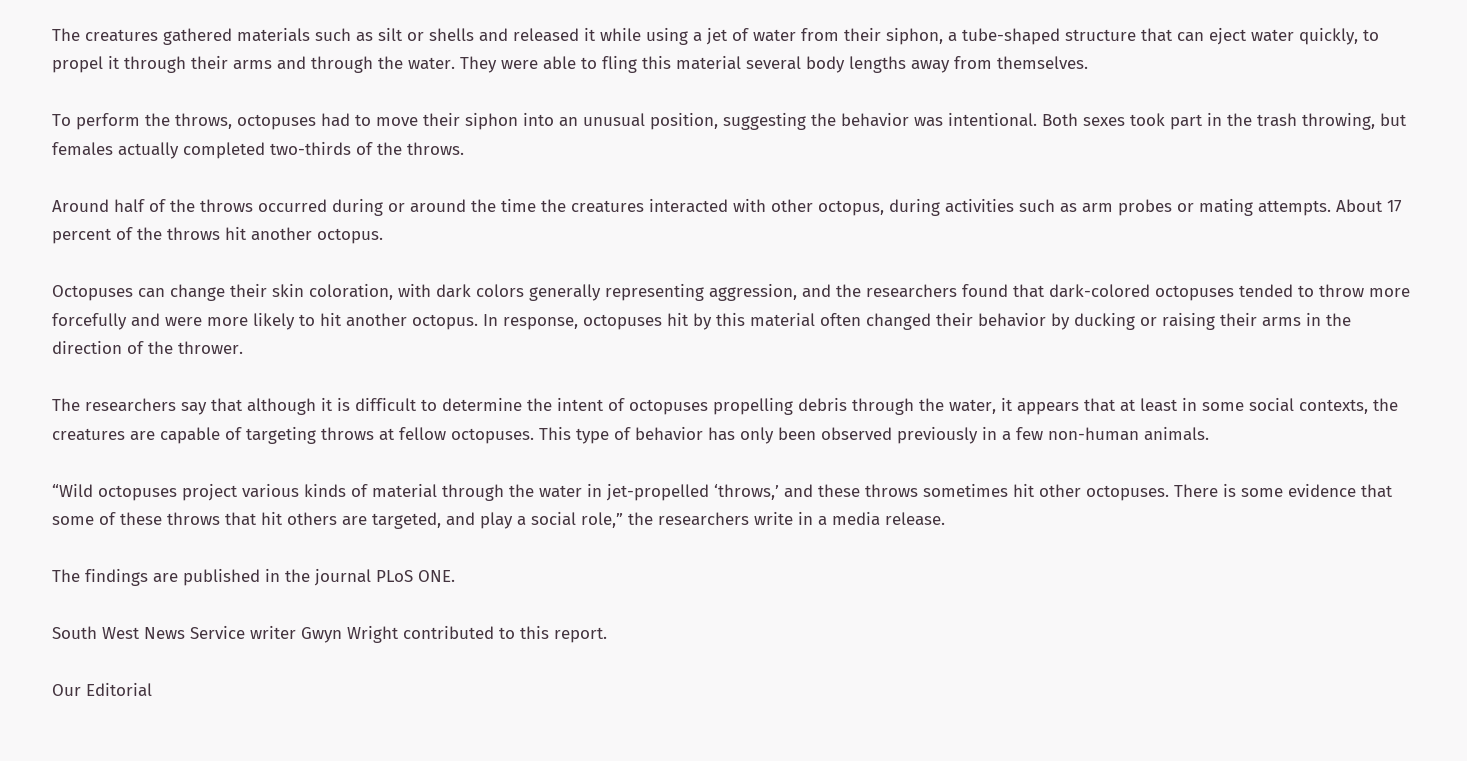The creatures gathered materials such as silt or shells and released it while using a jet of water from their siphon, a tube-shaped structure that can eject water quickly, to propel it through their arms and through the water. They were able to fling this material several body lengths away from themselves.

To perform the throws, octopuses had to move their siphon into an unusual position, suggesting the behavior was intentional. Both sexes took part in the trash throwing, but females actually completed two-thirds of the throws.

Around half of the throws occurred during or around the time the creatures interacted with other octopus, during activities such as arm probes or mating attempts. About 17 percent of the throws hit another octopus.

Octopuses can change their skin coloration, with dark colors generally representing aggression, and the researchers found that dark-colored octopuses tended to throw more forcefully and were more likely to hit another octopus. In response, octopuses hit by this material often changed their behavior by ducking or raising their arms in the direction of the thrower.

The researchers say that although it is difficult to determine the intent of octopuses propelling debris through the water, it appears that at least in some social contexts, the creatures are capable of targeting throws at fellow octopuses. This type of behavior has only been observed previously in a few non-human animals.

“Wild octopuses project various kinds of material through the water in jet-propelled ‘throws,’ and these throws sometimes hit other octopuses. There is some evidence that some of these throws that hit others are targeted, and play a social role,” the researchers write in a media release.

The findings are published in the journal PLoS ONE.

South West News Service writer Gwyn Wright contributed to this report.

Our Editorial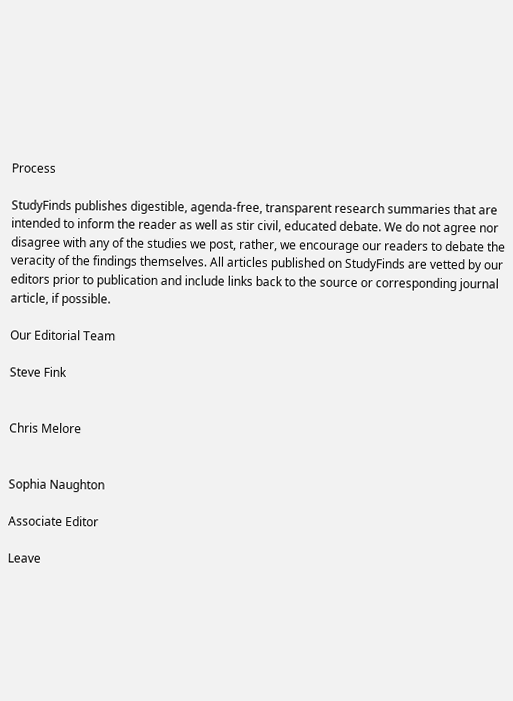Process

StudyFinds publishes digestible, agenda-free, transparent research summaries that are intended to inform the reader as well as stir civil, educated debate. We do not agree nor disagree with any of the studies we post, rather, we encourage our readers to debate the veracity of the findings themselves. All articles published on StudyFinds are vetted by our editors prior to publication and include links back to the source or corresponding journal article, if possible.

Our Editorial Team

Steve Fink


Chris Melore


Sophia Naughton

Associate Editor

Leave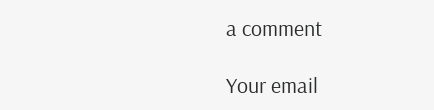a comment

Your email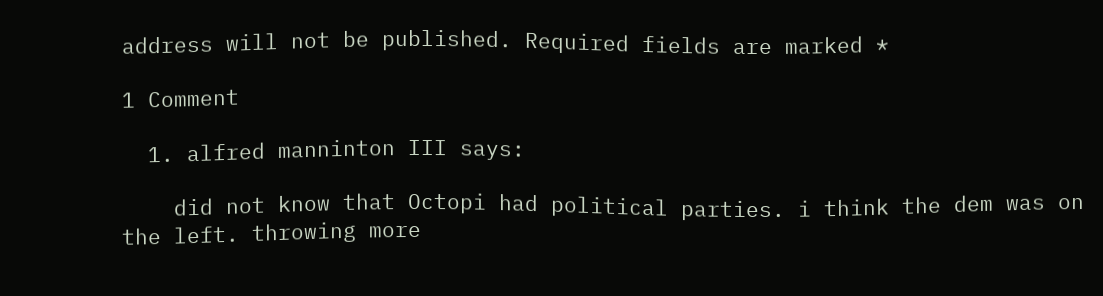address will not be published. Required fields are marked *

1 Comment

  1. alfred manninton III says:

    did not know that Octopi had political parties. i think the dem was on the left. throwing more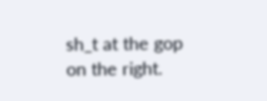sh_t at the gop on the right.